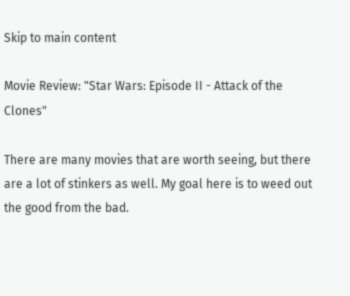Skip to main content

Movie Review: "Star Wars: Episode II - Attack of the Clones"

There are many movies that are worth seeing, but there are a lot of stinkers as well. My goal here is to weed out the good from the bad.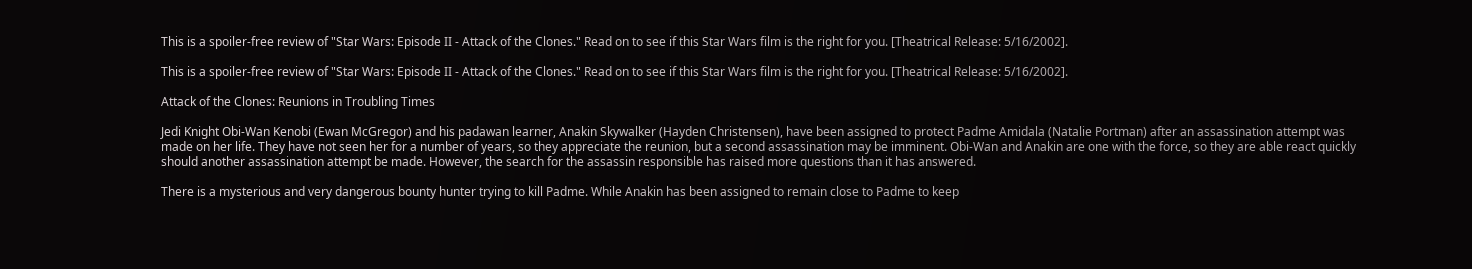This is a spoiler-free review of "Star Wars: Episode II - Attack of the Clones." Read on to see if this Star Wars film is the right for you. [Theatrical Release: 5/16/2002].

This is a spoiler-free review of "Star Wars: Episode II - Attack of the Clones." Read on to see if this Star Wars film is the right for you. [Theatrical Release: 5/16/2002].

Attack of the Clones: Reunions in Troubling Times

Jedi Knight Obi-Wan Kenobi (Ewan McGregor) and his padawan learner, Anakin Skywalker (Hayden Christensen), have been assigned to protect Padme Amidala (Natalie Portman) after an assassination attempt was made on her life. They have not seen her for a number of years, so they appreciate the reunion, but a second assassination may be imminent. Obi-Wan and Anakin are one with the force, so they are able react quickly should another assassination attempt be made. However, the search for the assassin responsible has raised more questions than it has answered.

There is a mysterious and very dangerous bounty hunter trying to kill Padme. While Anakin has been assigned to remain close to Padme to keep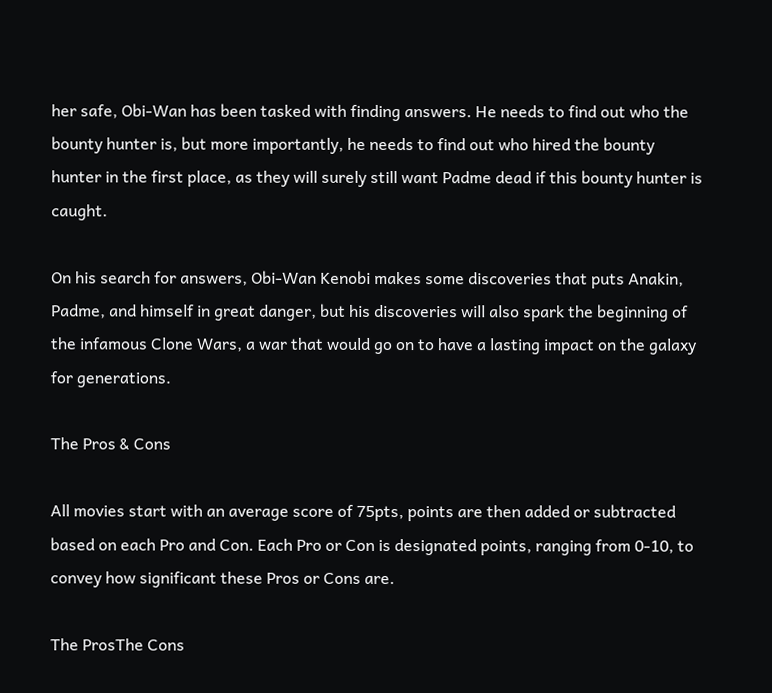her safe, Obi-Wan has been tasked with finding answers. He needs to find out who the bounty hunter is, but more importantly, he needs to find out who hired the bounty hunter in the first place, as they will surely still want Padme dead if this bounty hunter is caught.

On his search for answers, Obi-Wan Kenobi makes some discoveries that puts Anakin, Padme, and himself in great danger, but his discoveries will also spark the beginning of the infamous Clone Wars, a war that would go on to have a lasting impact on the galaxy for generations.

The Pros & Cons

All movies start with an average score of 75pts, points are then added or subtracted based on each Pro and Con. Each Pro or Con is designated points, ranging from 0-10, to convey how significant these Pros or Cons are.

The ProsThe Cons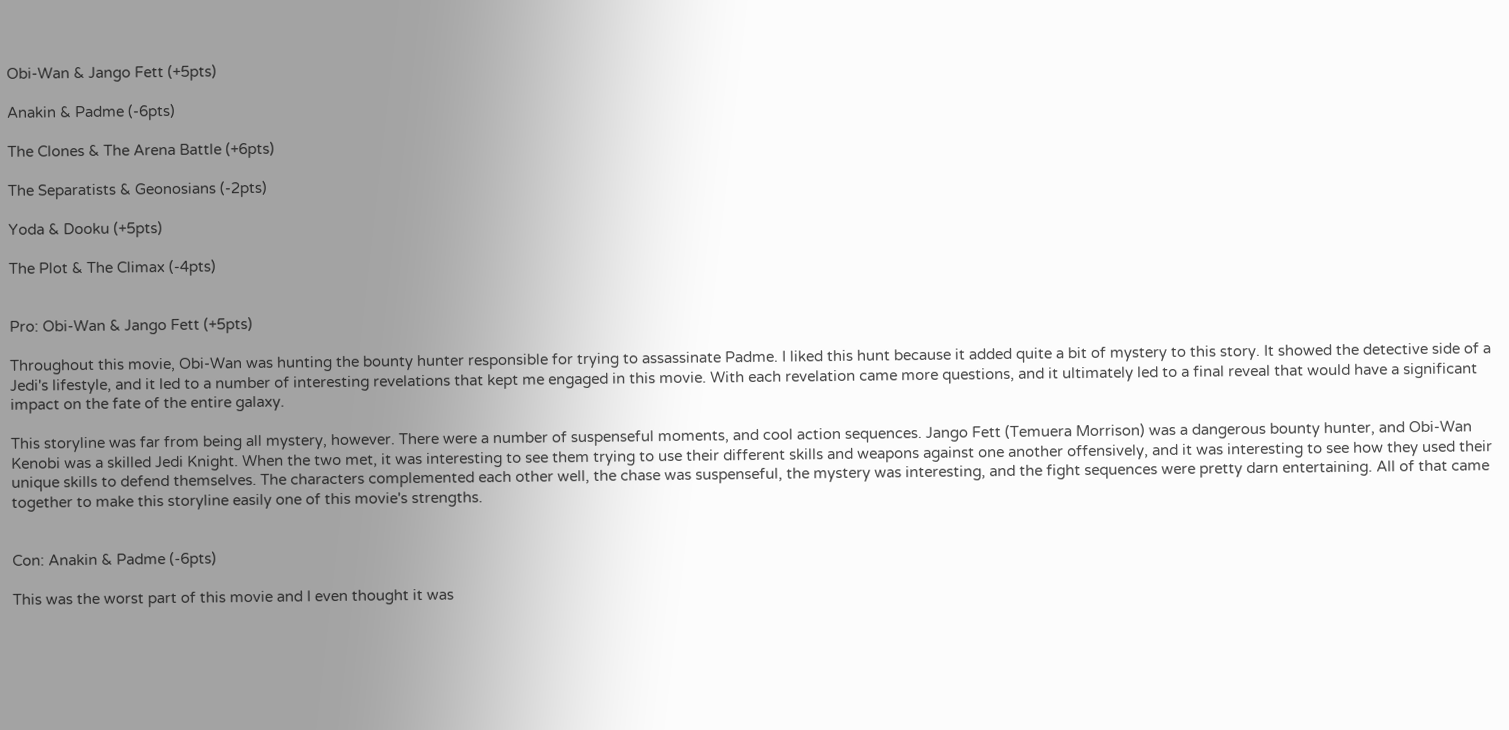Obi-Wan & Jango Fett (+5pts)

Anakin & Padme (-6pts)

The Clones & The Arena Battle (+6pts)

The Separatists & Geonosians (-2pts)

Yoda & Dooku (+5pts)

The Plot & The Climax (-4pts)


Pro: Obi-Wan & Jango Fett (+5pts)

Throughout this movie, Obi-Wan was hunting the bounty hunter responsible for trying to assassinate Padme. I liked this hunt because it added quite a bit of mystery to this story. It showed the detective side of a Jedi's lifestyle, and it led to a number of interesting revelations that kept me engaged in this movie. With each revelation came more questions, and it ultimately led to a final reveal that would have a significant impact on the fate of the entire galaxy.

This storyline was far from being all mystery, however. There were a number of suspenseful moments, and cool action sequences. Jango Fett (Temuera Morrison) was a dangerous bounty hunter, and Obi-Wan Kenobi was a skilled Jedi Knight. When the two met, it was interesting to see them trying to use their different skills and weapons against one another offensively, and it was interesting to see how they used their unique skills to defend themselves. The characters complemented each other well, the chase was suspenseful, the mystery was interesting, and the fight sequences were pretty darn entertaining. All of that came together to make this storyline easily one of this movie's strengths.


Con: Anakin & Padme (-6pts)

This was the worst part of this movie and I even thought it was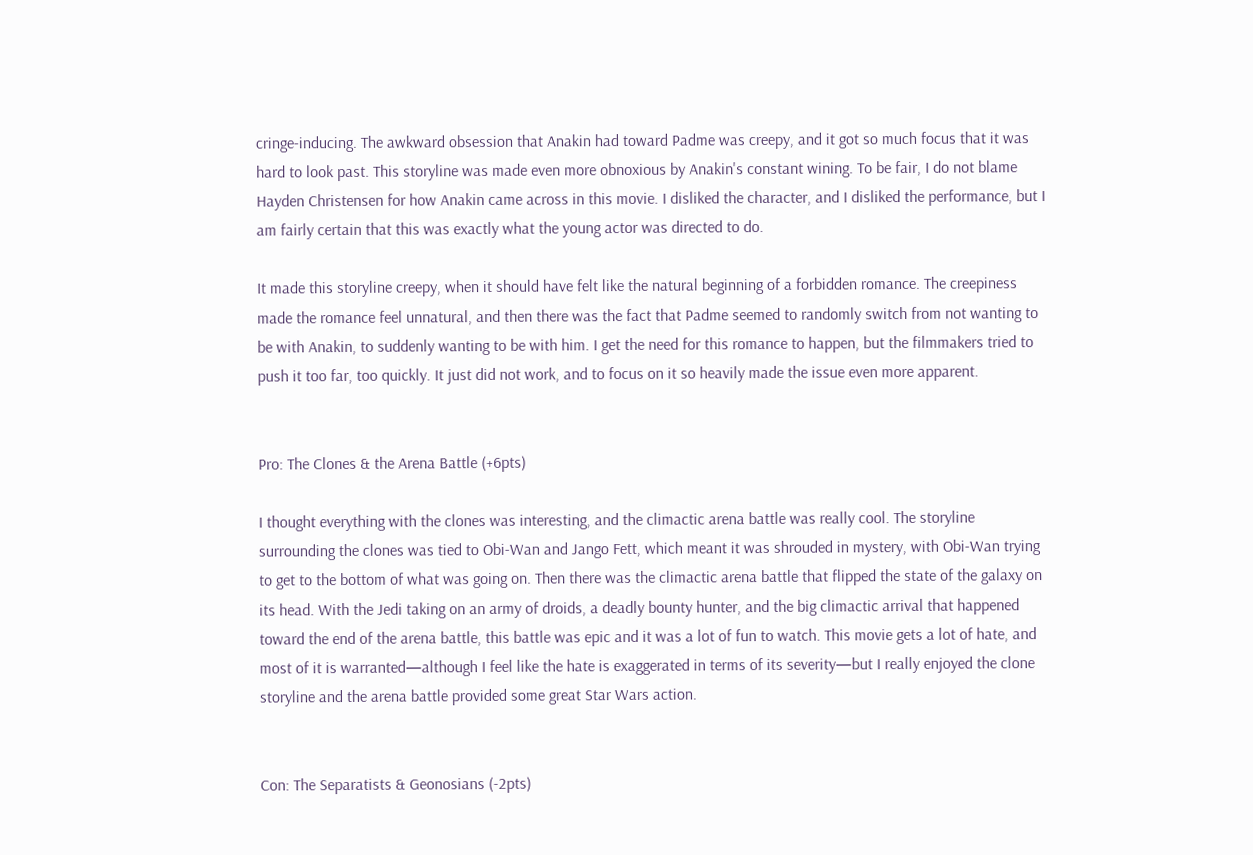cringe-inducing. The awkward obsession that Anakin had toward Padme was creepy, and it got so much focus that it was hard to look past. This storyline was made even more obnoxious by Anakin's constant wining. To be fair, I do not blame Hayden Christensen for how Anakin came across in this movie. I disliked the character, and I disliked the performance, but I am fairly certain that this was exactly what the young actor was directed to do.

It made this storyline creepy, when it should have felt like the natural beginning of a forbidden romance. The creepiness made the romance feel unnatural, and then there was the fact that Padme seemed to randomly switch from not wanting to be with Anakin, to suddenly wanting to be with him. I get the need for this romance to happen, but the filmmakers tried to push it too far, too quickly. It just did not work, and to focus on it so heavily made the issue even more apparent.


Pro: The Clones & the Arena Battle (+6pts)

I thought everything with the clones was interesting, and the climactic arena battle was really cool. The storyline surrounding the clones was tied to Obi-Wan and Jango Fett, which meant it was shrouded in mystery, with Obi-Wan trying to get to the bottom of what was going on. Then there was the climactic arena battle that flipped the state of the galaxy on its head. With the Jedi taking on an army of droids, a deadly bounty hunter, and the big climactic arrival that happened toward the end of the arena battle, this battle was epic and it was a lot of fun to watch. This movie gets a lot of hate, and most of it is warranted—although I feel like the hate is exaggerated in terms of its severity—but I really enjoyed the clone storyline and the arena battle provided some great Star Wars action.


Con: The Separatists & Geonosians (-2pts)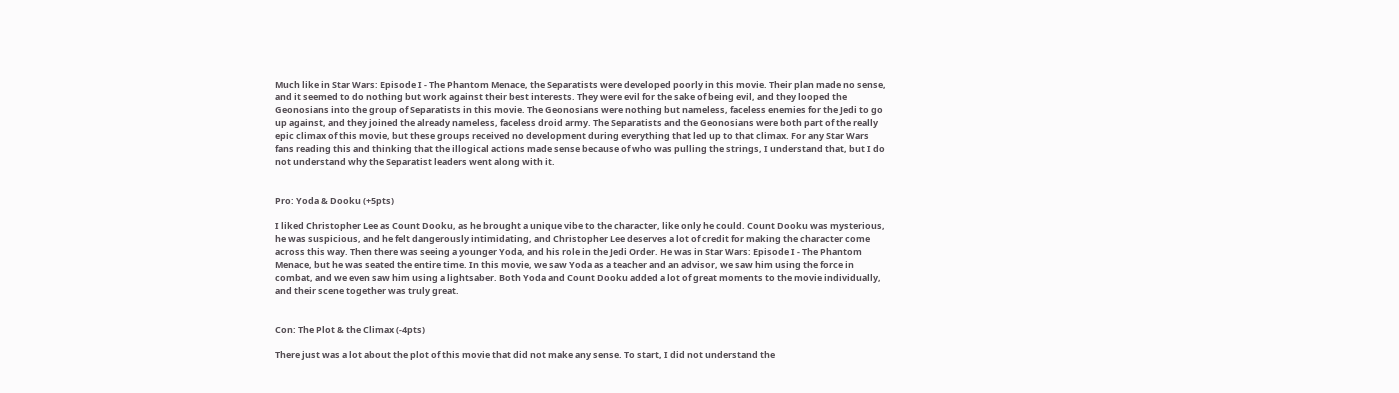Much like in Star Wars: Episode I - The Phantom Menace, the Separatists were developed poorly in this movie. Their plan made no sense, and it seemed to do nothing but work against their best interests. They were evil for the sake of being evil, and they looped the Geonosians into the group of Separatists in this movie. The Geonosians were nothing but nameless, faceless enemies for the Jedi to go up against, and they joined the already nameless, faceless droid army. The Separatists and the Geonosians were both part of the really epic climax of this movie, but these groups received no development during everything that led up to that climax. For any Star Wars fans reading this and thinking that the illogical actions made sense because of who was pulling the strings, I understand that, but I do not understand why the Separatist leaders went along with it.


Pro: Yoda & Dooku (+5pts)

I liked Christopher Lee as Count Dooku, as he brought a unique vibe to the character, like only he could. Count Dooku was mysterious, he was suspicious, and he felt dangerously intimidating, and Christopher Lee deserves a lot of credit for making the character come across this way. Then there was seeing a younger Yoda, and his role in the Jedi Order. He was in Star Wars: Episode I - The Phantom Menace, but he was seated the entire time. In this movie, we saw Yoda as a teacher and an advisor, we saw him using the force in combat, and we even saw him using a lightsaber. Both Yoda and Count Dooku added a lot of great moments to the movie individually, and their scene together was truly great.


Con: The Plot & the Climax (-4pts)

There just was a lot about the plot of this movie that did not make any sense. To start, I did not understand the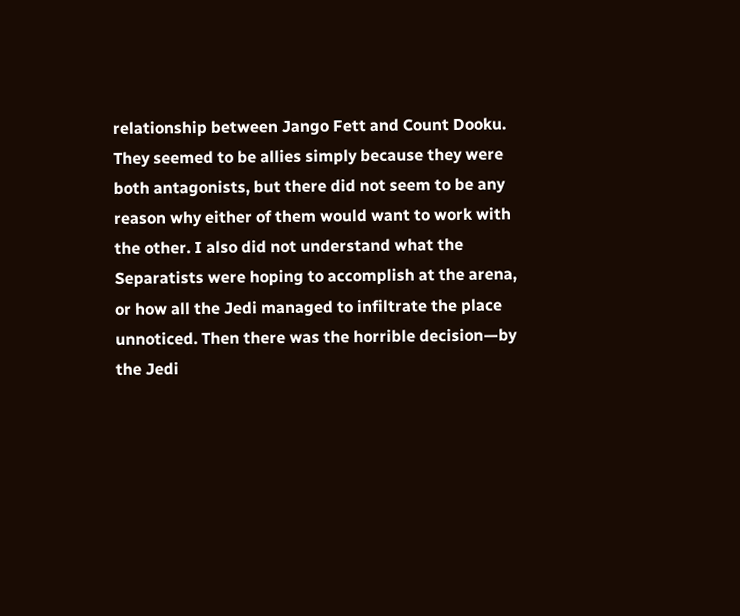relationship between Jango Fett and Count Dooku. They seemed to be allies simply because they were both antagonists, but there did not seem to be any reason why either of them would want to work with the other. I also did not understand what the Separatists were hoping to accomplish at the arena, or how all the Jedi managed to infiltrate the place unnoticed. Then there was the horrible decision—by the Jedi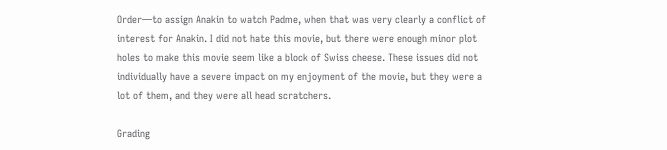Order—to assign Anakin to watch Padme, when that was very clearly a conflict of interest for Anakin. I did not hate this movie, but there were enough minor plot holes to make this movie seem like a block of Swiss cheese. These issues did not individually have a severe impact on my enjoyment of the movie, but they were a lot of them, and they were all head scratchers.

Grading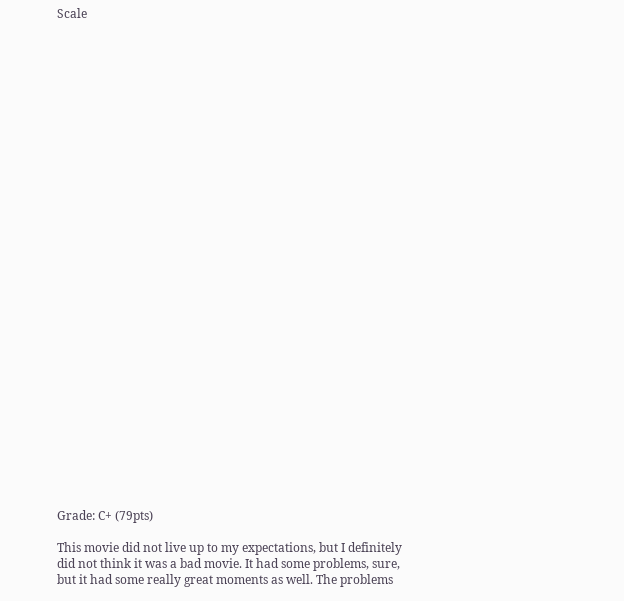Scale






























Grade: C+ (79pts)

This movie did not live up to my expectations, but I definitely did not think it was a bad movie. It had some problems, sure, but it had some really great moments as well. The problems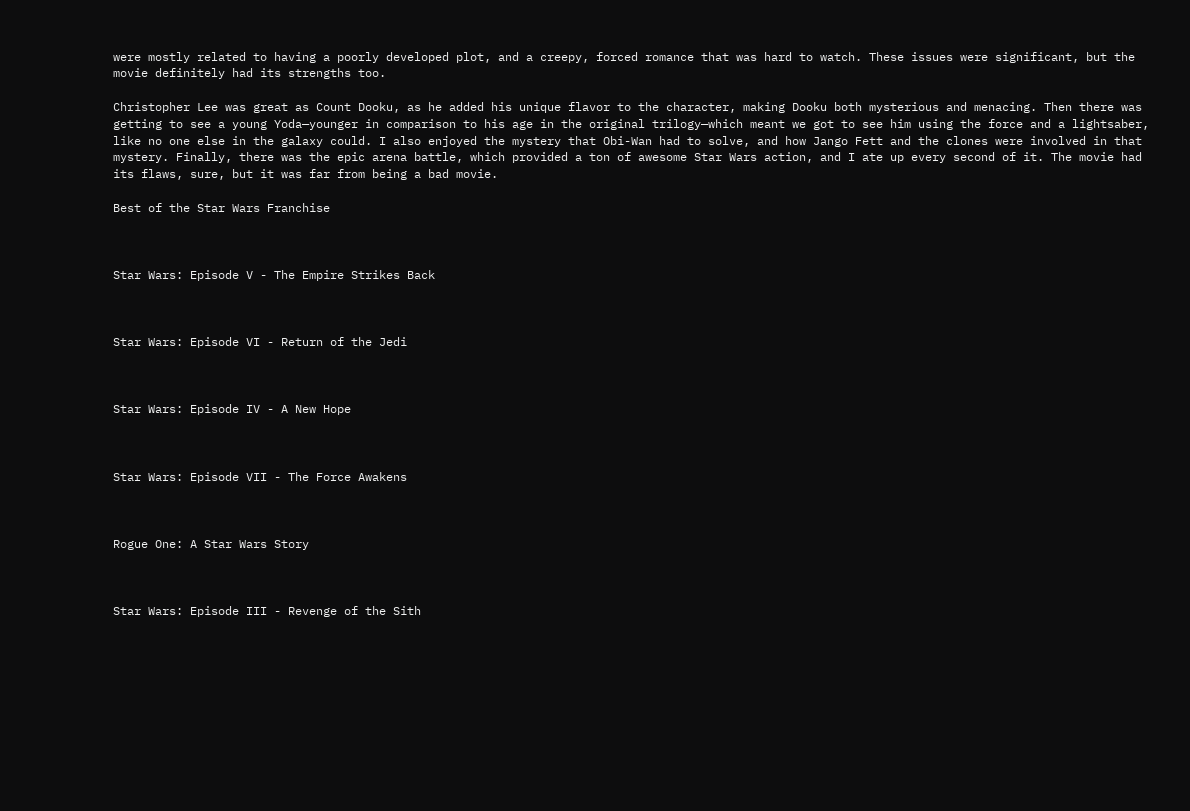were mostly related to having a poorly developed plot, and a creepy, forced romance that was hard to watch. These issues were significant, but the movie definitely had its strengths too.

Christopher Lee was great as Count Dooku, as he added his unique flavor to the character, making Dooku both mysterious and menacing. Then there was getting to see a young Yoda—younger in comparison to his age in the original trilogy—which meant we got to see him using the force and a lightsaber, like no one else in the galaxy could. I also enjoyed the mystery that Obi-Wan had to solve, and how Jango Fett and the clones were involved in that mystery. Finally, there was the epic arena battle, which provided a ton of awesome Star Wars action, and I ate up every second of it. The movie had its flaws, sure, but it was far from being a bad movie.

Best of the Star Wars Franchise



Star Wars: Episode V - The Empire Strikes Back



Star Wars: Episode VI - Return of the Jedi



Star Wars: Episode IV - A New Hope



Star Wars: Episode VII - The Force Awakens



Rogue One: A Star Wars Story



Star Wars: Episode III - Revenge of the Sith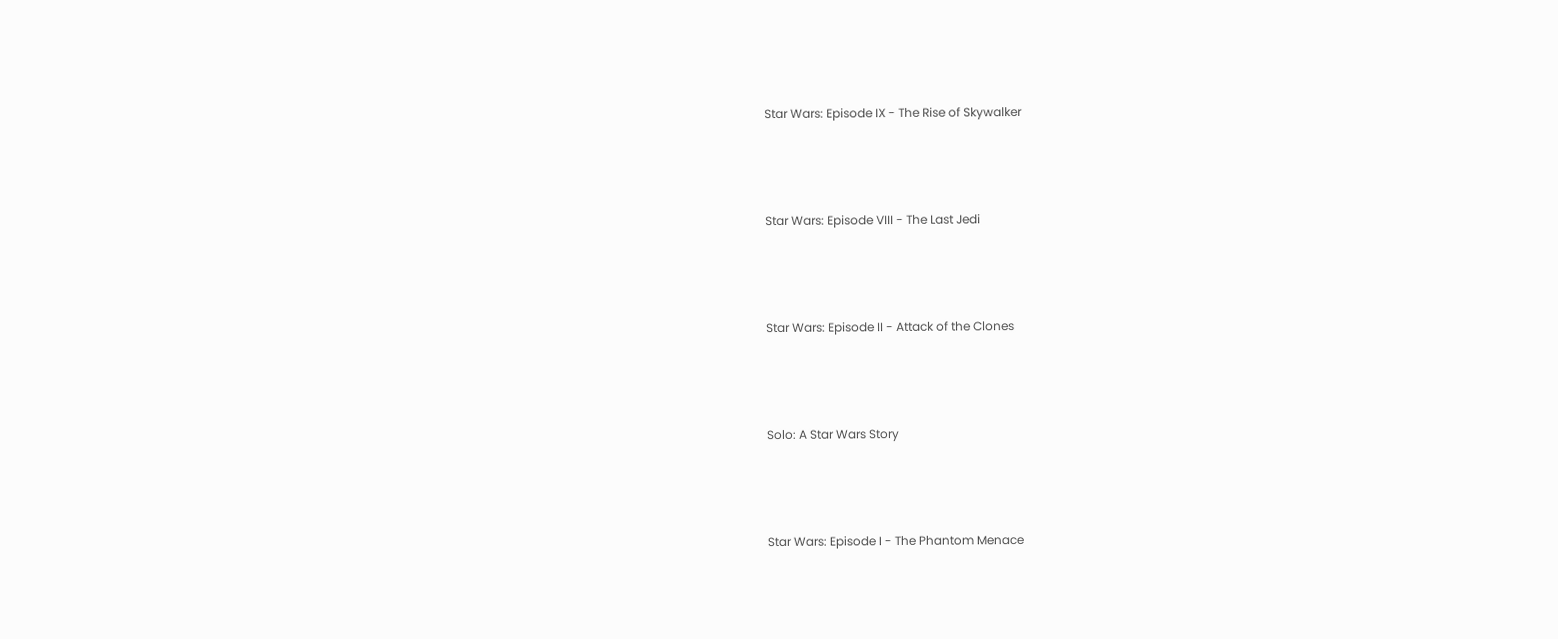Star Wars: Episode IX - The Rise of Skywalker



Star Wars: Episode VIII - The Last Jedi



Star Wars: Episode II - Attack of the Clones



Solo: A Star Wars Story



Star Wars: Episode I - The Phantom Menace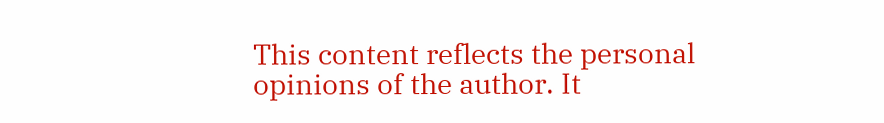This content reflects the personal opinions of the author. It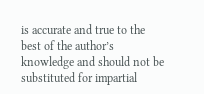is accurate and true to the best of the author’s knowledge and should not be substituted for impartial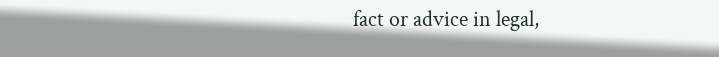fact or advice in legal,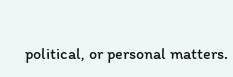political, or personal matters.